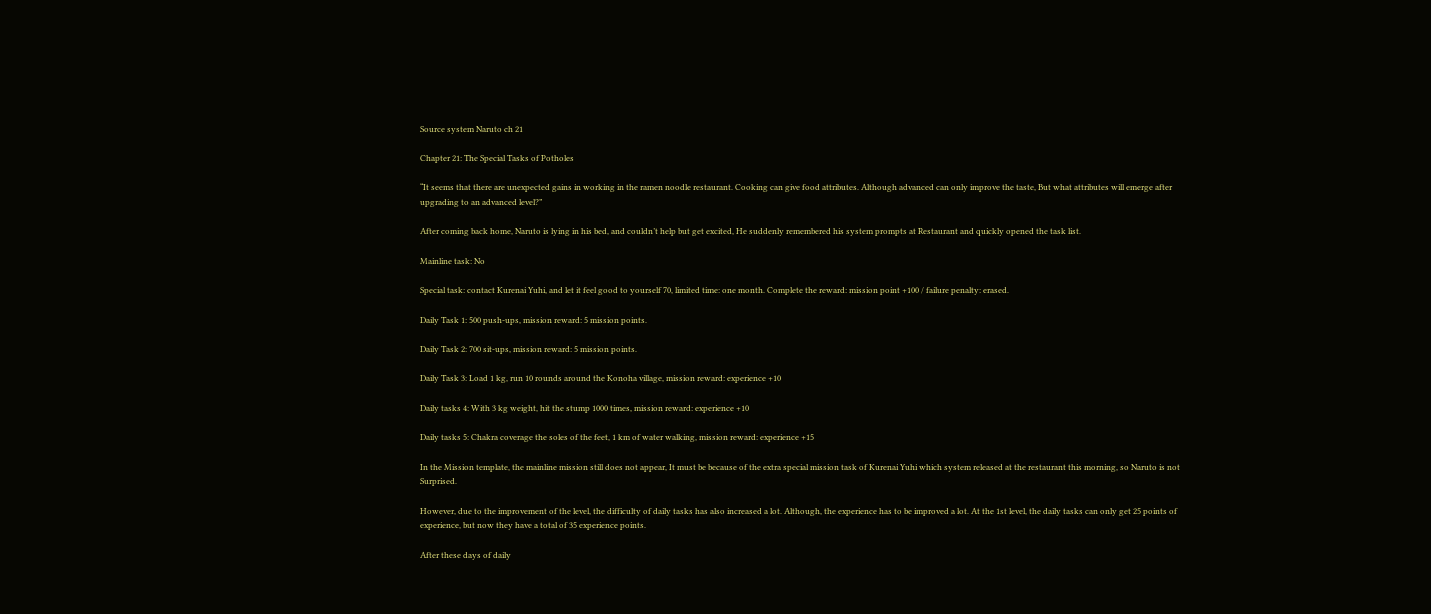Source system Naruto ch 21

Chapter 21: The Special Tasks of Potholes

“It seems that there are unexpected gains in working in the ramen noodle restaurant. Cooking can give food attributes. Although advanced can only improve the taste, But what attributes will emerge after upgrading to an advanced level?”

After coming back home, Naruto is lying in his bed, and couldn’t help but get excited, He suddenly remembered his system prompts at Restaurant and quickly opened the task list.

Mainline task: No

Special task: contact Kurenai Yuhi, and let it feel good to yourself 70, limited time: one month. Complete the reward: mission point +100 / failure penalty: erased.

Daily Task 1: 500 push-ups, mission reward: 5 mission points.

Daily Task 2: 700 sit-ups, mission reward: 5 mission points.

Daily Task 3: Load 1 kg, run 10 rounds around the Konoha village, mission reward: experience +10

Daily tasks 4: With 3 kg weight, hit the stump 1000 times, mission reward: experience +10

Daily tasks 5: Chakra coverage the soles of the feet, 1 km of water walking, mission reward: experience +15

In the Mission template, the mainline mission still does not appear, It must be because of the extra special mission task of Kurenai Yuhi which system released at the restaurant this morning, so Naruto is not Surprised.

However, due to the improvement of the level, the difficulty of daily tasks has also increased a lot. Although, the experience has to be improved a lot. At the 1st level, the daily tasks can only get 25 points of experience, but now they have a total of 35 experience points.

After these days of daily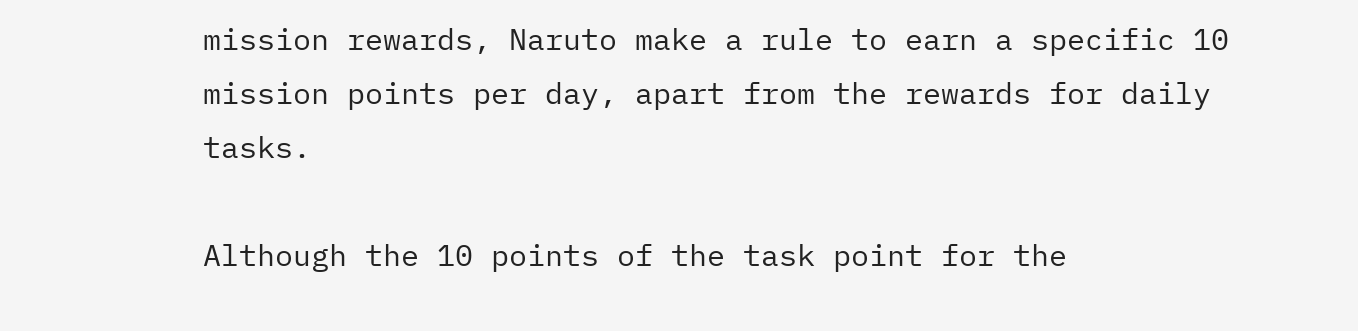mission rewards, Naruto make a rule to earn a specific 10 mission points per day, apart from the rewards for daily tasks.

Although the 10 points of the task point for the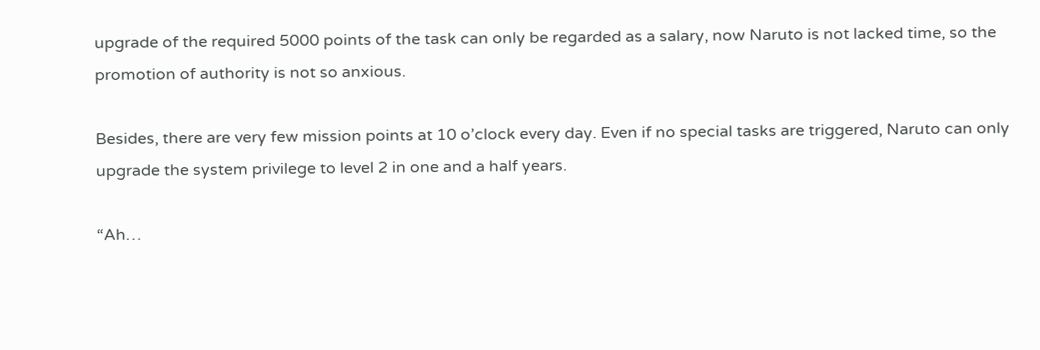upgrade of the required 5000 points of the task can only be regarded as a salary, now Naruto is not lacked time, so the promotion of authority is not so anxious.

Besides, there are very few mission points at 10 o’clock every day. Even if no special tasks are triggered, Naruto can only upgrade the system privilege to level 2 in one and a half years.

“Ah…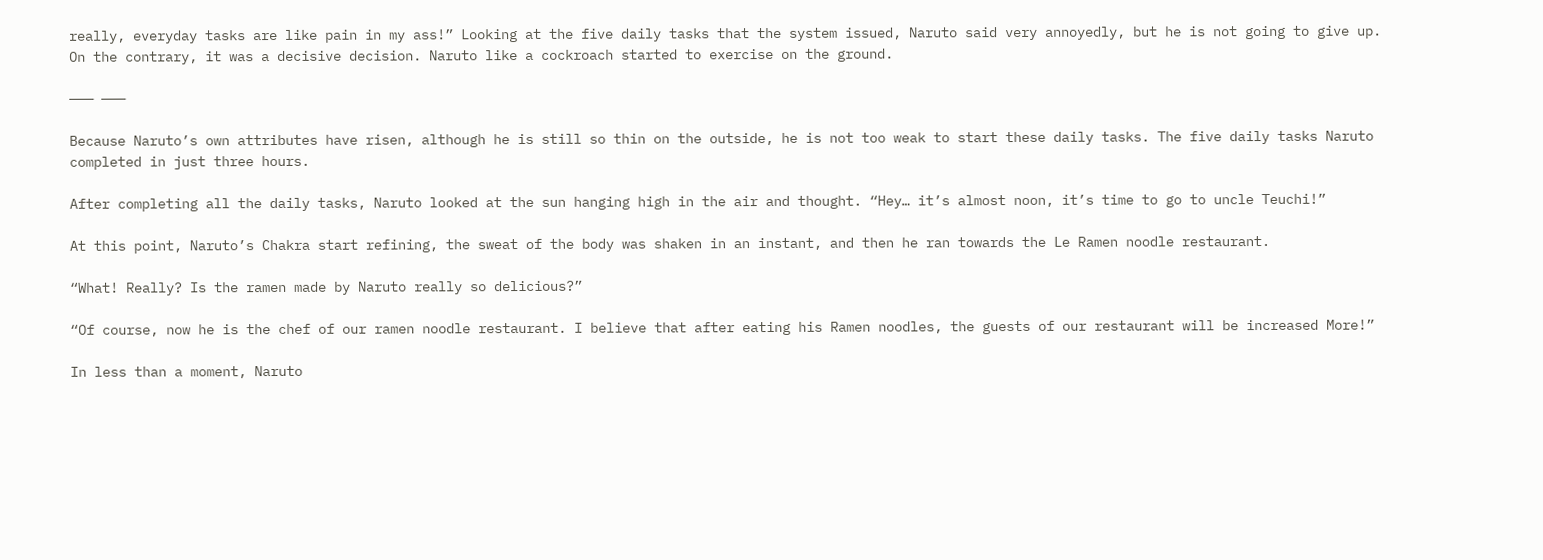really, everyday tasks are like pain in my ass!” Looking at the five daily tasks that the system issued, Naruto said very annoyedly, but he is not going to give up. On the contrary, it was a decisive decision. Naruto like a cockroach started to exercise on the ground.

——— ———

Because Naruto’s own attributes have risen, although he is still so thin on the outside, he is not too weak to start these daily tasks. The five daily tasks Naruto completed in just three hours.

After completing all the daily tasks, Naruto looked at the sun hanging high in the air and thought. “Hey… it’s almost noon, it’s time to go to uncle Teuchi!”

At this point, Naruto’s Chakra start refining, the sweat of the body was shaken in an instant, and then he ran towards the Le Ramen noodle restaurant.

“What! Really? Is the ramen made by Naruto really so delicious?”

“Of course, now he is the chef of our ramen noodle restaurant. I believe that after eating his Ramen noodles, the guests of our restaurant will be increased More!”

In less than a moment, Naruto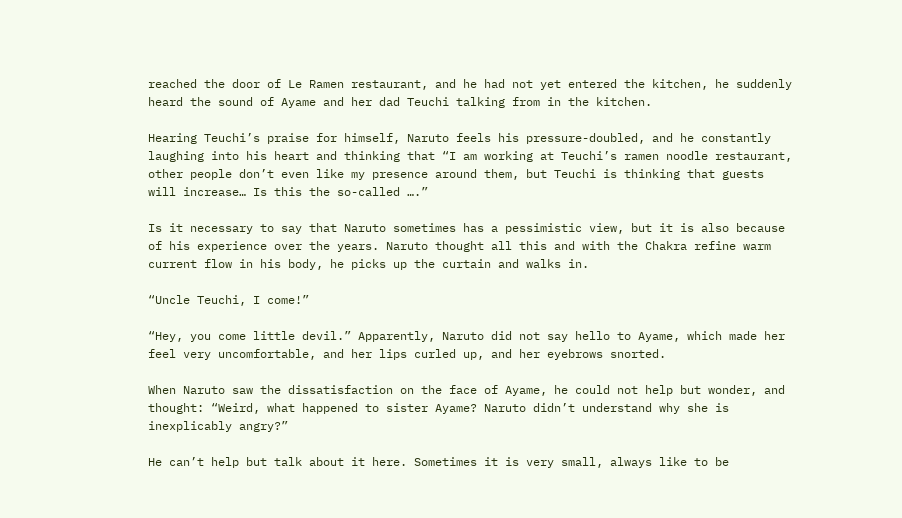reached the door of Le Ramen restaurant, and he had not yet entered the kitchen, he suddenly heard the sound of Ayame and her dad Teuchi talking from in the kitchen.

Hearing Teuchi’s praise for himself, Naruto feels his pressure-doubled, and he constantly laughing into his heart and thinking that “I am working at Teuchi’s ramen noodle restaurant, other people don’t even like my presence around them, but Teuchi is thinking that guests will increase… Is this the so-called ….”

Is it necessary to say that Naruto sometimes has a pessimistic view, but it is also because of his experience over the years. Naruto thought all this and with the Chakra refine warm current flow in his body, he picks up the curtain and walks in.

“Uncle Teuchi, I come!”

“Hey, you come little devil.” Apparently, Naruto did not say hello to Ayame, which made her feel very uncomfortable, and her lips curled up, and her eyebrows snorted.

When Naruto saw the dissatisfaction on the face of Ayame, he could not help but wonder, and thought: “Weird, what happened to sister Ayame? Naruto didn’t understand why she is inexplicably angry?”

He can’t help but talk about it here. Sometimes it is very small, always like to be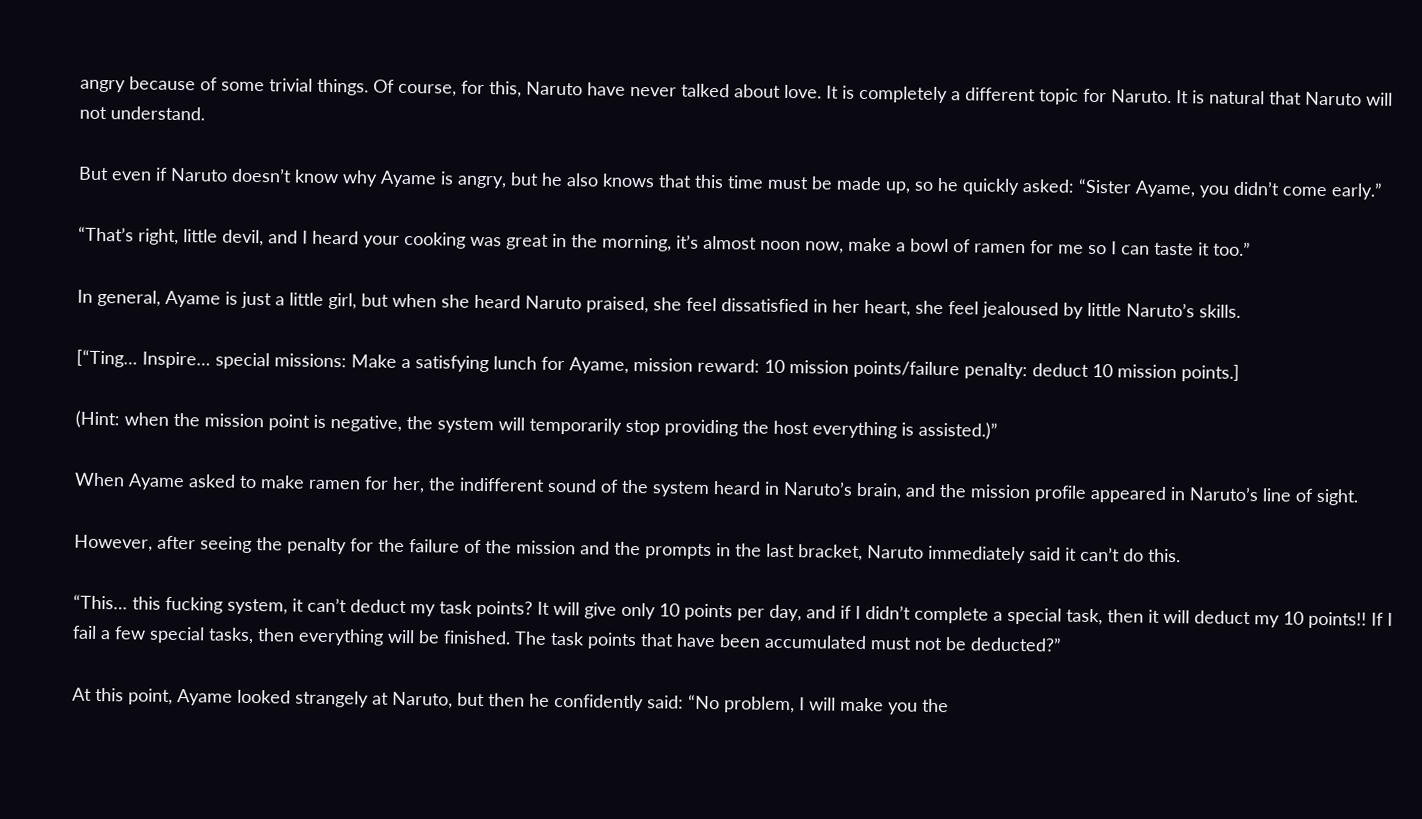angry because of some trivial things. Of course, for this, Naruto have never talked about love. It is completely a different topic for Naruto. It is natural that Naruto will not understand.

But even if Naruto doesn’t know why Ayame is angry, but he also knows that this time must be made up, so he quickly asked: “Sister Ayame, you didn’t come early.”

“That’s right, little devil, and I heard your cooking was great in the morning, it’s almost noon now, make a bowl of ramen for me so I can taste it too.”

In general, Ayame is just a little girl, but when she heard Naruto praised, she feel dissatisfied in her heart, she feel jealoused by little Naruto’s skills.

[“Ting… Inspire… special missions: Make a satisfying lunch for Ayame, mission reward: 10 mission points/failure penalty: deduct 10 mission points.]

(Hint: when the mission point is negative, the system will temporarily stop providing the host everything is assisted.)”

When Ayame asked to make ramen for her, the indifferent sound of the system heard in Naruto’s brain, and the mission profile appeared in Naruto’s line of sight.

However, after seeing the penalty for the failure of the mission and the prompts in the last bracket, Naruto immediately said it can’t do this.

“This… this fucking system, it can’t deduct my task points? It will give only 10 points per day, and if I didn’t complete a special task, then it will deduct my 10 points!! If I fail a few special tasks, then everything will be finished. The task points that have been accumulated must not be deducted?”

At this point, Ayame looked strangely at Naruto, but then he confidently said: “No problem, I will make you the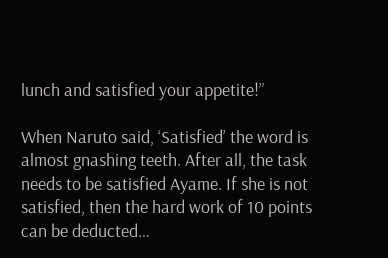lunch and satisfied your appetite!”

When Naruto said, ‘Satisfied’ the word is almost gnashing teeth. After all, the task needs to be satisfied Ayame. If she is not satisfied, then the hard work of 10 points can be deducted…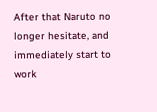After that Naruto no longer hesitate, and immediately start to work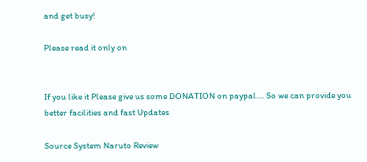and get busy!

Please read it only on


If you like it Please give us some DONATION on paypal…. So we can provide you better facilities and fast Updates

Source System Naruto Review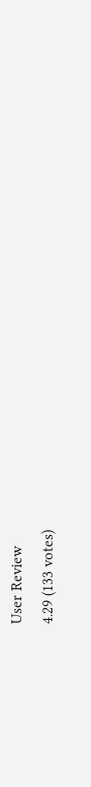User Review
4.29 (133 votes)